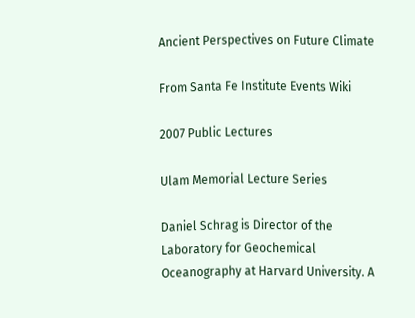Ancient Perspectives on Future Climate

From Santa Fe Institute Events Wiki

2007 Public Lectures

Ulam Memorial Lecture Series

Daniel Schrag is Director of the Laboratory for Geochemical Oceanography at Harvard University. A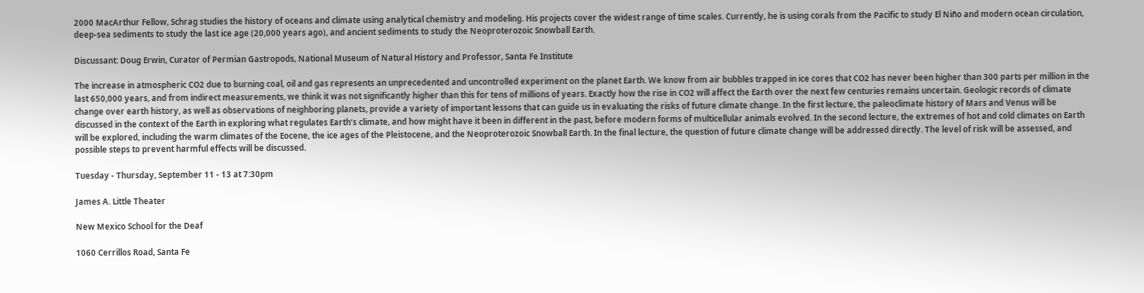2000 MacArthur Fellow, Schrag studies the history of oceans and climate using analytical chemistry and modeling. His projects cover the widest range of time scales. Currently, he is using corals from the Pacific to study El Niño and modern ocean circulation, deep-sea sediments to study the last ice age (20,000 years ago), and ancient sediments to study the Neoproterozoic Snowball Earth.

Discussant: Doug Erwin, Curator of Permian Gastropods, National Museum of Natural History and Professor, Santa Fe Institute

The increase in atmospheric CO2 due to burning coal, oil and gas represents an unprecedented and uncontrolled experiment on the planet Earth. We know from air bubbles trapped in ice cores that CO2 has never been higher than 300 parts per million in the last 650,000 years, and from indirect measurements, we think it was not significantly higher than this for tens of millions of years. Exactly how the rise in CO2 will affect the Earth over the next few centuries remains uncertain. Geologic records of climate change over earth history, as well as observations of neighboring planets, provide a variety of important lessons that can guide us in evaluating the risks of future climate change. In the first lecture, the paleoclimate history of Mars and Venus will be discussed in the context of the Earth in exploring what regulates Earth’s climate, and how might have it been in different in the past, before modern forms of multicellular animals evolved. In the second lecture, the extremes of hot and cold climates on Earth will be explored, including the warm climates of the Eocene, the ice ages of the Pleistocene, and the Neoproterozoic Snowball Earth. In the final lecture, the question of future climate change will be addressed directly. The level of risk will be assessed, and possible steps to prevent harmful effects will be discussed.

Tuesday - Thursday, September 11 - 13 at 7:30pm

James A. Little Theater

New Mexico School for the Deaf

1060 Cerrillos Road, Santa Fe